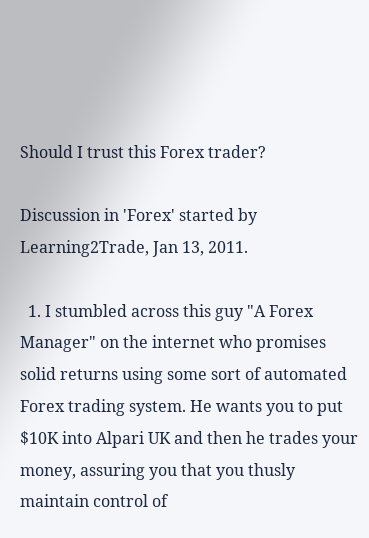Should I trust this Forex trader?

Discussion in 'Forex' started by Learning2Trade, Jan 13, 2011.

  1. I stumbled across this guy "A Forex Manager" on the internet who promises solid returns using some sort of automated Forex trading system. He wants you to put $10K into Alpari UK and then he trades your money, assuring you that you thusly maintain control of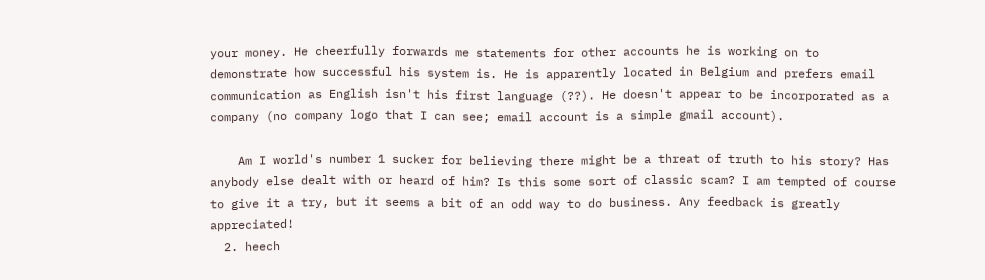your money. He cheerfully forwards me statements for other accounts he is working on to demonstrate how successful his system is. He is apparently located in Belgium and prefers email communication as English isn't his first language (??). He doesn't appear to be incorporated as a company (no company logo that I can see; email account is a simple gmail account).

    Am I world's number 1 sucker for believing there might be a threat of truth to his story? Has anybody else dealt with or heard of him? Is this some sort of classic scam? I am tempted of course to give it a try, but it seems a bit of an odd way to do business. Any feedback is greatly appreciated!
  2. heech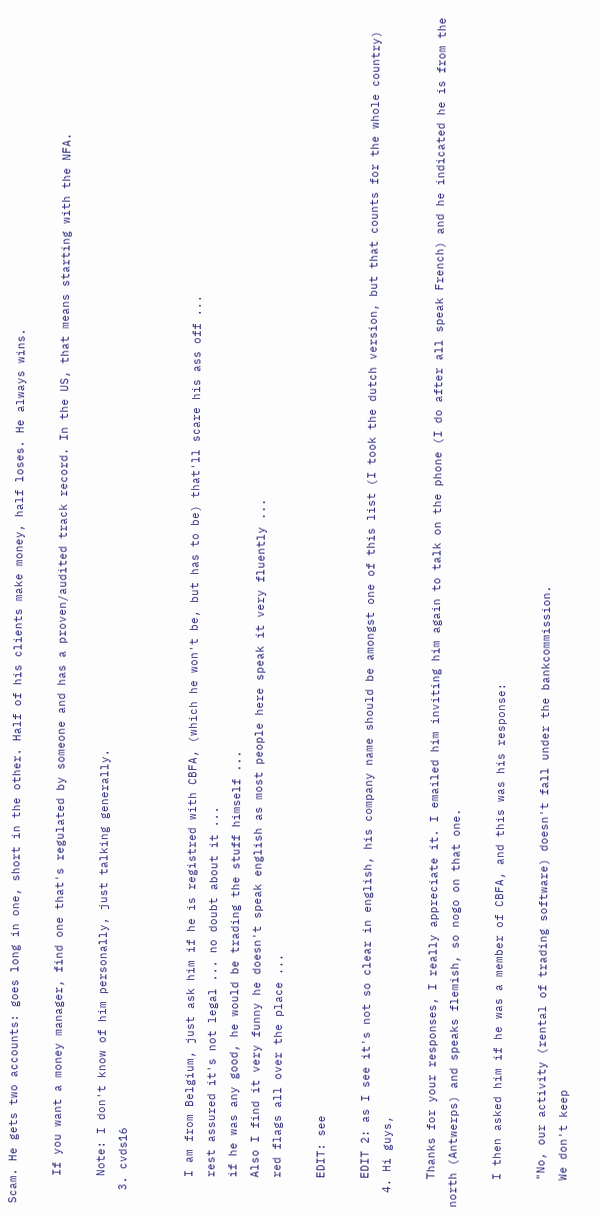Scam. He gets two accounts: goes long in one, short in the other. Half of his clients make money, half loses. He always wins.

    If you want a money manager, find one that's regulated by someone and has a proven/audited track record. In the US, that means starting with the NFA.

    Note: I don't know of him personally, just talking generally.
  3. cvds16


    I am from Belgium, just ask him if he is registred with CBFA, (which he won't be, but has to be) that'll scare his ass off ...
    rest assured it's not legal ... no doubt about it ...
    if he was any good, he would be trading the stuff himself ...
    Also I find it very funny he doesn't speak english as most people here speak it very fluently ...
    red flags all over the place ...

    EDIT: see

    EDIT 2: as I see it's not so clear in english, his company name should be amongst one of this list (I took the dutch version, but that counts for the whole country)
  4. Hi guys,

    Thanks for your responses, I really appreciate it. I emailed him inviting him again to talk on the phone (I do after all speak French) and he indicated he is from the north (Antwerps) and speaks flemish, so nogo on that one.

    I then asked him if he was a member of CBFA, and this was his response:

    "No, our activity (rental of trading software) doesn't fall under the bankcommission.
    We don't keep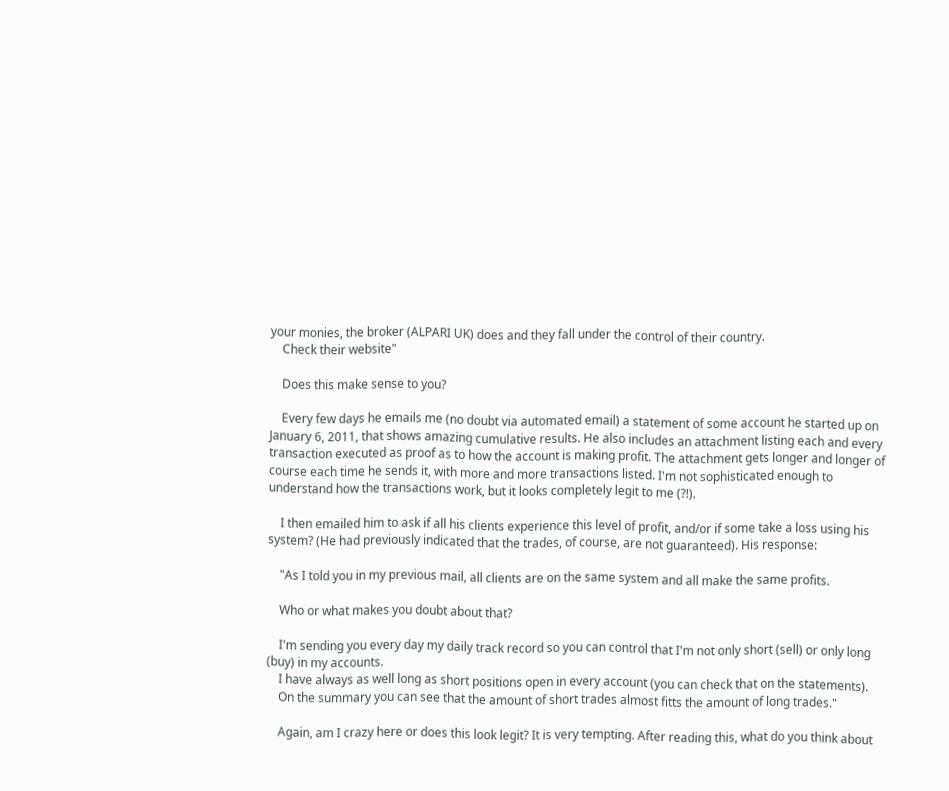your monies, the broker (ALPARI UK) does and they fall under the control of their country.
    Check their website"

    Does this make sense to you?

    Every few days he emails me (no doubt via automated email) a statement of some account he started up on January 6, 2011, that shows amazing cumulative results. He also includes an attachment listing each and every transaction executed as proof as to how the account is making profit. The attachment gets longer and longer of course each time he sends it, with more and more transactions listed. I'm not sophisticated enough to understand how the transactions work, but it looks completely legit to me (?!).

    I then emailed him to ask if all his clients experience this level of profit, and/or if some take a loss using his system? (He had previously indicated that the trades, of course, are not guaranteed). His response:

    "As I told you in my previous mail, all clients are on the same system and all make the same profits.

    Who or what makes you doubt about that?

    I'm sending you every day my daily track record so you can control that I'm not only short (sell) or only long (buy) in my accounts.
    I have always as well long as short positions open in every account (you can check that on the statements).
    On the summary you can see that the amount of short trades almost fitts the amount of long trades."

    Again, am I crazy here or does this look legit? It is very tempting. After reading this, what do you think about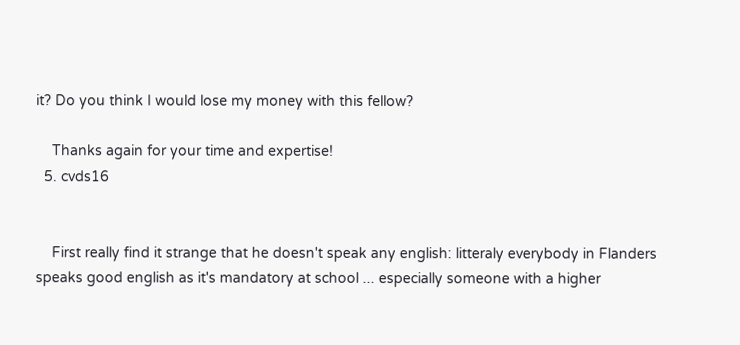it? Do you think I would lose my money with this fellow?

    Thanks again for your time and expertise!
  5. cvds16


    First really find it strange that he doesn't speak any english: litteraly everybody in Flanders speaks good english as it's mandatory at school ... especially someone with a higher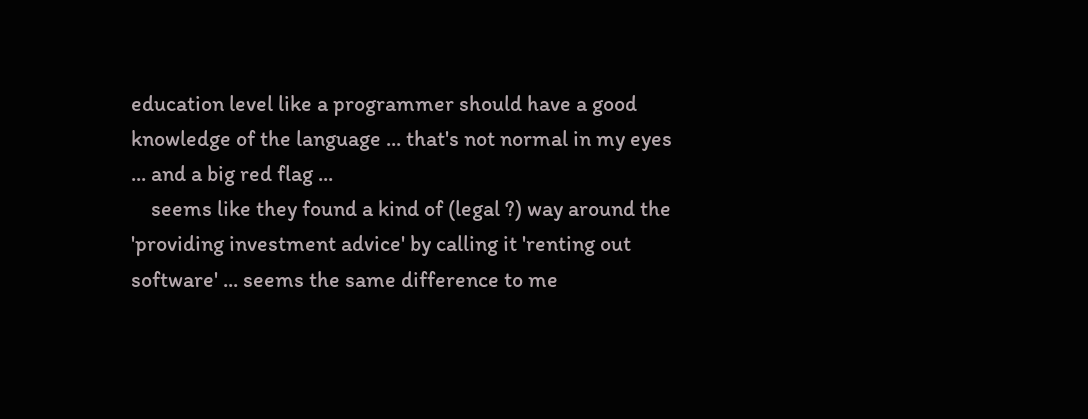education level like a programmer should have a good knowledge of the language ... that's not normal in my eyes ... and a big red flag ...
    seems like they found a kind of (legal ?) way around the 'providing investment advice' by calling it 'renting out software' ... seems the same difference to me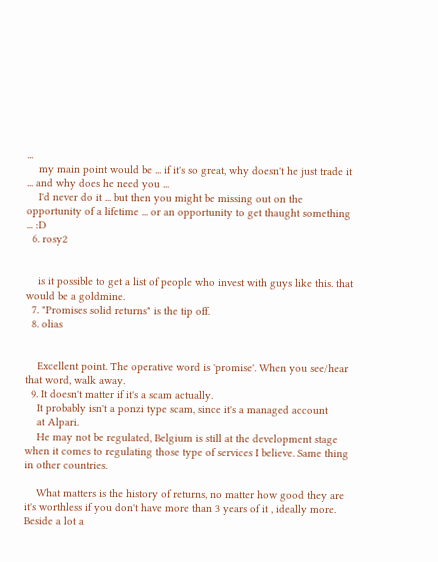...
    my main point would be ... if it's so great, why doesn't he just trade it ... and why does he need you ...
    I'd never do it ... but then you might be missing out on the opportunity of a lifetime ... or an opportunity to get thaught something ... :D
  6. rosy2


    is it possible to get a list of people who invest with guys like this. that would be a goldmine.
  7. "Promises solid returns" is the tip off.
  8. olias


    Excellent point. The operative word is 'promise'. When you see/hear that word, walk away.
  9. It doesn't matter if it's a scam actually.
    It probably isn't a ponzi type scam, since it's a managed account
    at Alpari.
    He may not be regulated, Belgium is still at the development stage when it comes to regulating those type of services I believe. Same thing in other countries.

    What matters is the history of returns, no matter how good they are it's worthless if you don't have more than 3 years of it , ideally more. Beside a lot a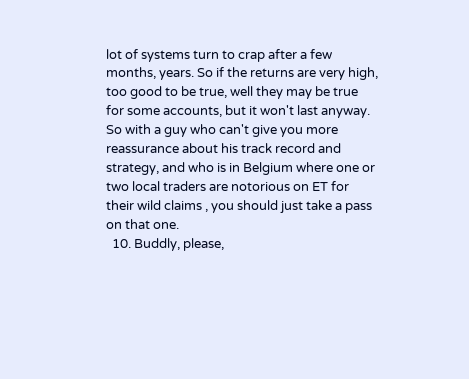lot of systems turn to crap after a few months, years. So if the returns are very high, too good to be true, well they may be true for some accounts, but it won't last anyway. So with a guy who can't give you more reassurance about his track record and strategy, and who is in Belgium where one or two local traders are notorious on ET for their wild claims , you should just take a pass on that one.
  10. Buddly, please,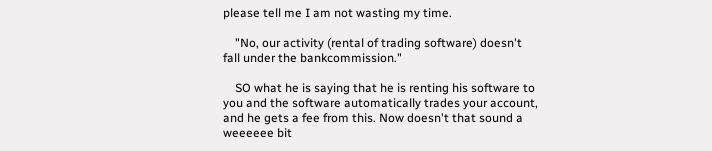please tell me I am not wasting my time.

    "No, our activity (rental of trading software) doesn't fall under the bankcommission."

    SO what he is saying that he is renting his software to you and the software automatically trades your account, and he gets a fee from this. Now doesn't that sound a weeeeee bit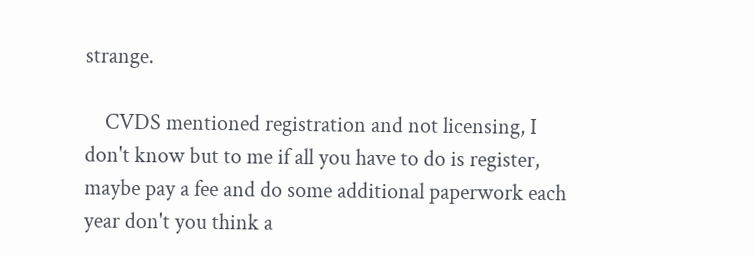strange.

    CVDS mentioned registration and not licensing, I don't know but to me if all you have to do is register, maybe pay a fee and do some additional paperwork each year don't you think a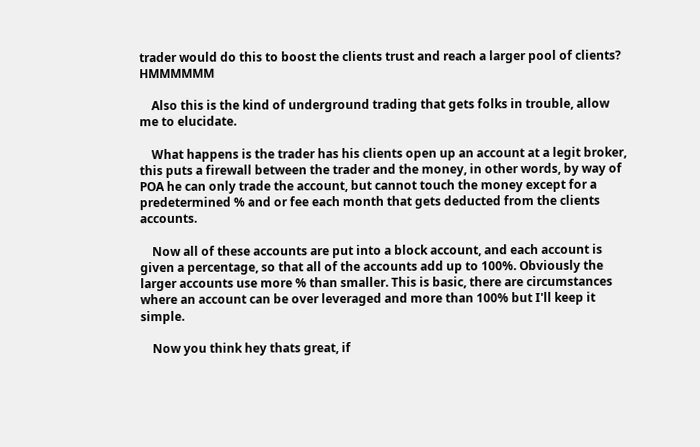trader would do this to boost the clients trust and reach a larger pool of clients? HMMMMMM

    Also this is the kind of underground trading that gets folks in trouble, allow me to elucidate.

    What happens is the trader has his clients open up an account at a legit broker, this puts a firewall between the trader and the money, in other words, by way of POA he can only trade the account, but cannot touch the money except for a predetermined % and or fee each month that gets deducted from the clients accounts.

    Now all of these accounts are put into a block account, and each account is given a percentage, so that all of the accounts add up to 100%. Obviously the larger accounts use more % than smaller. This is basic, there are circumstances where an account can be over leveraged and more than 100% but I'll keep it simple.

    Now you think hey thats great, if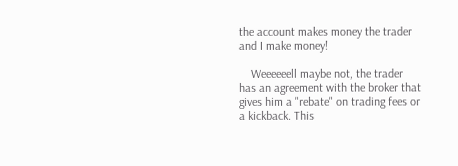the account makes money the trader and I make money!

    Weeeeeell maybe not, the trader has an agreement with the broker that gives him a "rebate" on trading fees or a kickback. This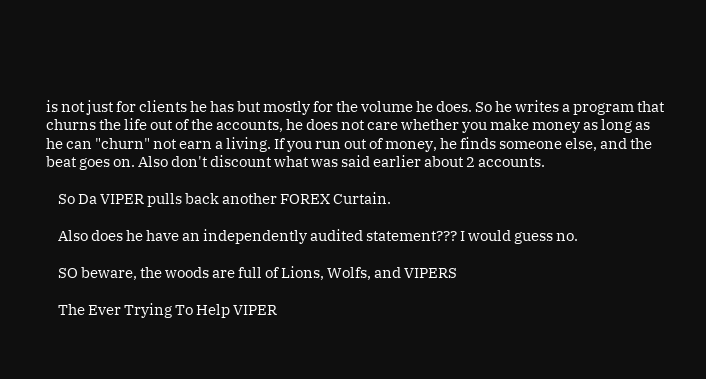is not just for clients he has but mostly for the volume he does. So he writes a program that churns the life out of the accounts, he does not care whether you make money as long as he can "churn" not earn a living. If you run out of money, he finds someone else, and the beat goes on. Also don't discount what was said earlier about 2 accounts.

    So Da VIPER pulls back another FOREX Curtain.

    Also does he have an independently audited statement??? I would guess no.

    SO beware, the woods are full of Lions, Wolfs, and VIPERS

    The Ever Trying To Help VIPER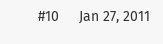#10     Jan 27, 2011